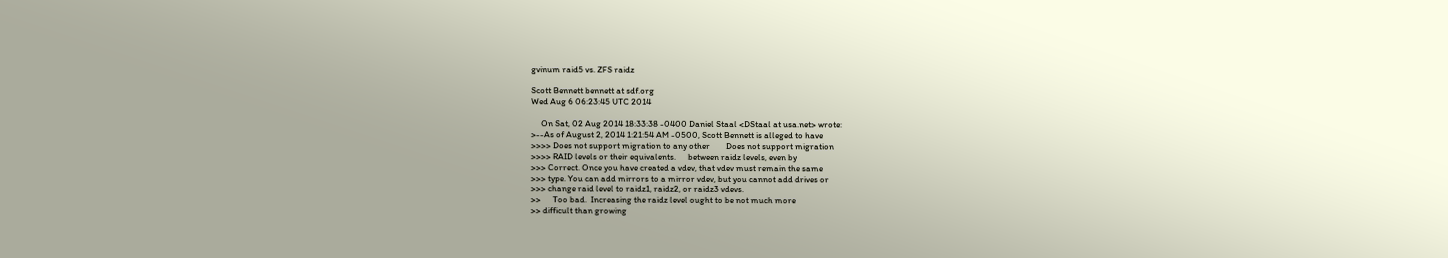gvinum raid5 vs. ZFS raidz

Scott Bennett bennett at sdf.org
Wed Aug 6 06:23:45 UTC 2014

     On Sat, 02 Aug 2014 18:33:38 -0400 Daniel Staal <DStaal at usa.net> wrote:
>--As of August 2, 2014 1:21:54 AM -0500, Scott Bennett is alleged to have
>>>> Does not support migration to any other        Does not support migration
>>>> RAID levels or their equivalents.      between raidz levels, even by
>>> Correct. Once you have created a vdev, that vdev must remain the same
>>> type. You can add mirrors to a mirror vdev, but you cannot add drives or
>>> change raid level to raidz1, raidz2, or raidz3 vdevs.
>>      Too bad.  Increasing the raidz level ought to be not much more
>> difficult than growing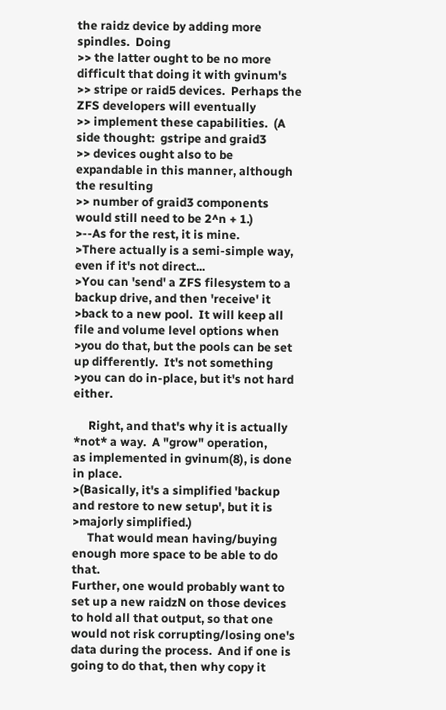the raidz device by adding more spindles.  Doing
>> the latter ought to be no more difficult that doing it with gvinum's
>> stripe or raid5 devices.  Perhaps the ZFS developers will eventually
>> implement these capabilities.  (A side thought:  gstripe and graid3
>> devices ought also to be expandable in this manner, although the resulting
>> number of graid3 components would still need to be 2^n + 1.)
>--As for the rest, it is mine.
>There actually is a semi-simple way, even if it's not direct...
>You can 'send' a ZFS filesystem to a backup drive, and then 'receive' it
>back to a new pool.  It will keep all file and volume level options when
>you do that, but the pools can be set up differently.  It's not something
>you can do in-place, but it's not hard either.

     Right, and that's why it is actually *not* a way.  A "grow" operation,
as implemented in gvinum(8), is done in place.
>(Basically, it's a simplified 'backup and restore to new setup', but it is
>majorly simplified.)
     That would mean having/buying enough more space to be able to do that.
Further, one would probably want to set up a new raidzN on those devices
to hold all that output, so that one would not risk corrupting/losing one's
data during the process.  And if one is going to do that, then why copy it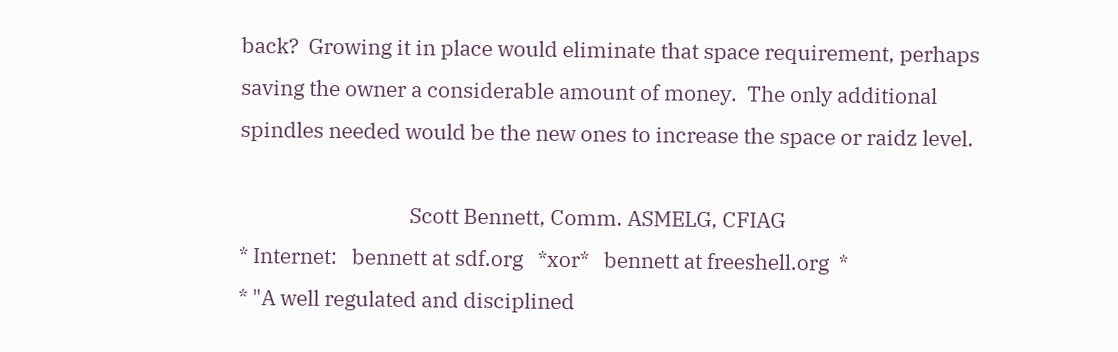back?  Growing it in place would eliminate that space requirement, perhaps
saving the owner a considerable amount of money.  The only additional
spindles needed would be the new ones to increase the space or raidz level.

                                  Scott Bennett, Comm. ASMELG, CFIAG
* Internet:   bennett at sdf.org   *xor*   bennett at freeshell.org  *
* "A well regulated and disciplined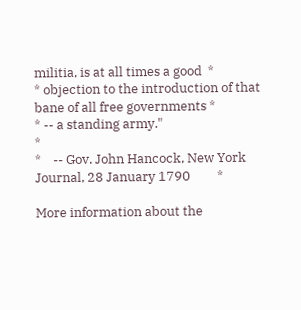militia, is at all times a good  *
* objection to the introduction of that bane of all free governments *
* -- a standing army."                                               *
*    -- Gov. John Hancock, New York Journal, 28 January 1790         *

More information about the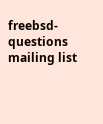freebsd-questions mailing list